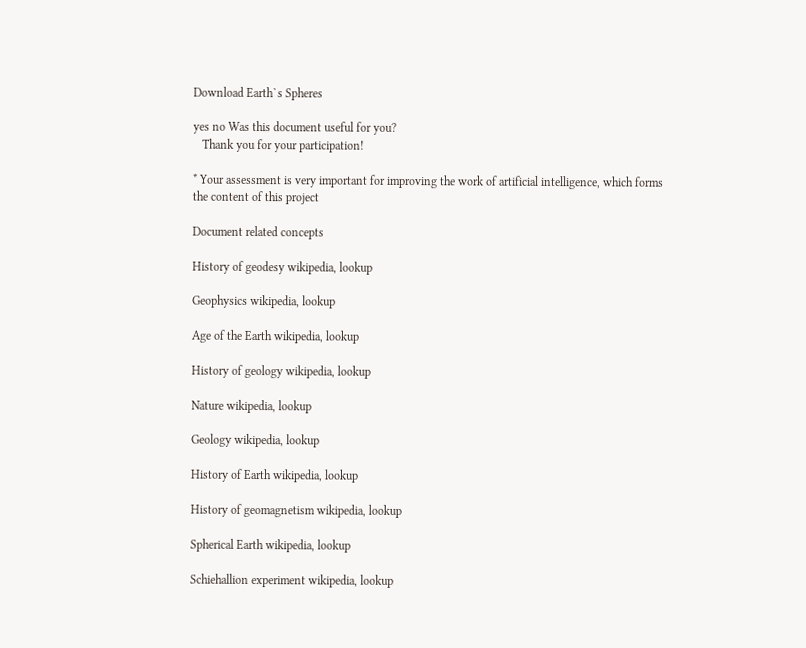Download Earth`s Spheres

yes no Was this document useful for you?
   Thank you for your participation!

* Your assessment is very important for improving the work of artificial intelligence, which forms the content of this project

Document related concepts

History of geodesy wikipedia, lookup

Geophysics wikipedia, lookup

Age of the Earth wikipedia, lookup

History of geology wikipedia, lookup

Nature wikipedia, lookup

Geology wikipedia, lookup

History of Earth wikipedia, lookup

History of geomagnetism wikipedia, lookup

Spherical Earth wikipedia, lookup

Schiehallion experiment wikipedia, lookup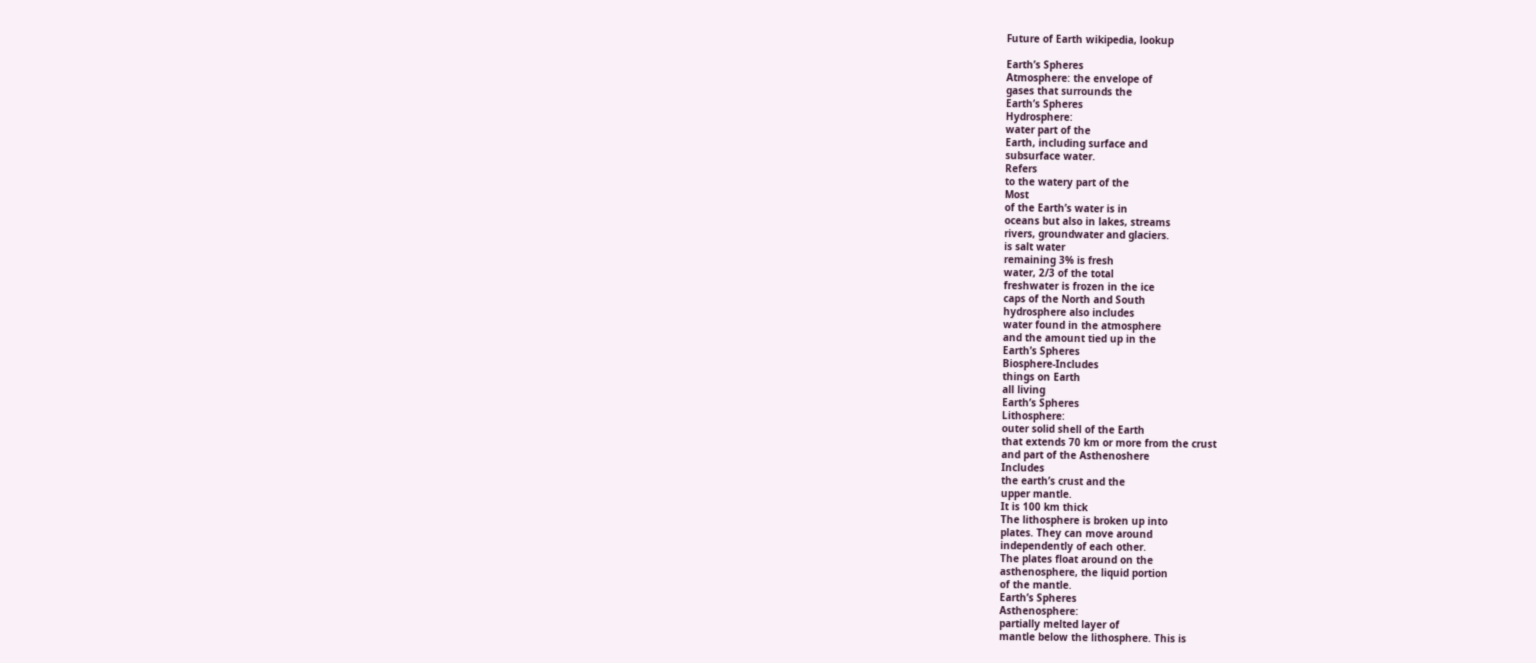Future of Earth wikipedia, lookup

Earth’s Spheres
Atmosphere: the envelope of
gases that surrounds the
Earth’s Spheres
Hydrosphere:
water part of the
Earth, including surface and
subsurface water.
Refers
to the watery part of the
Most
of the Earth’s water is in
oceans but also in lakes, streams
rivers, groundwater and glaciers.
is salt water
remaining 3% is fresh
water, 2/3 of the total
freshwater is frozen in the ice
caps of the North and South
hydrosphere also includes
water found in the atmosphere
and the amount tied up in the
Earth’s Spheres
Biosphere-Includes
things on Earth
all living
Earth’s Spheres
Lithosphere:
outer solid shell of the Earth
that extends 70 km or more from the crust
and part of the Asthenoshere
Includes
the earth’s crust and the
upper mantle.
It is 100 km thick
The lithosphere is broken up into
plates. They can move around
independently of each other.
The plates float around on the
asthenosphere, the liquid portion
of the mantle.
Earth’s Spheres
Asthenosphere:
partially melted layer of
mantle below the lithosphere. This is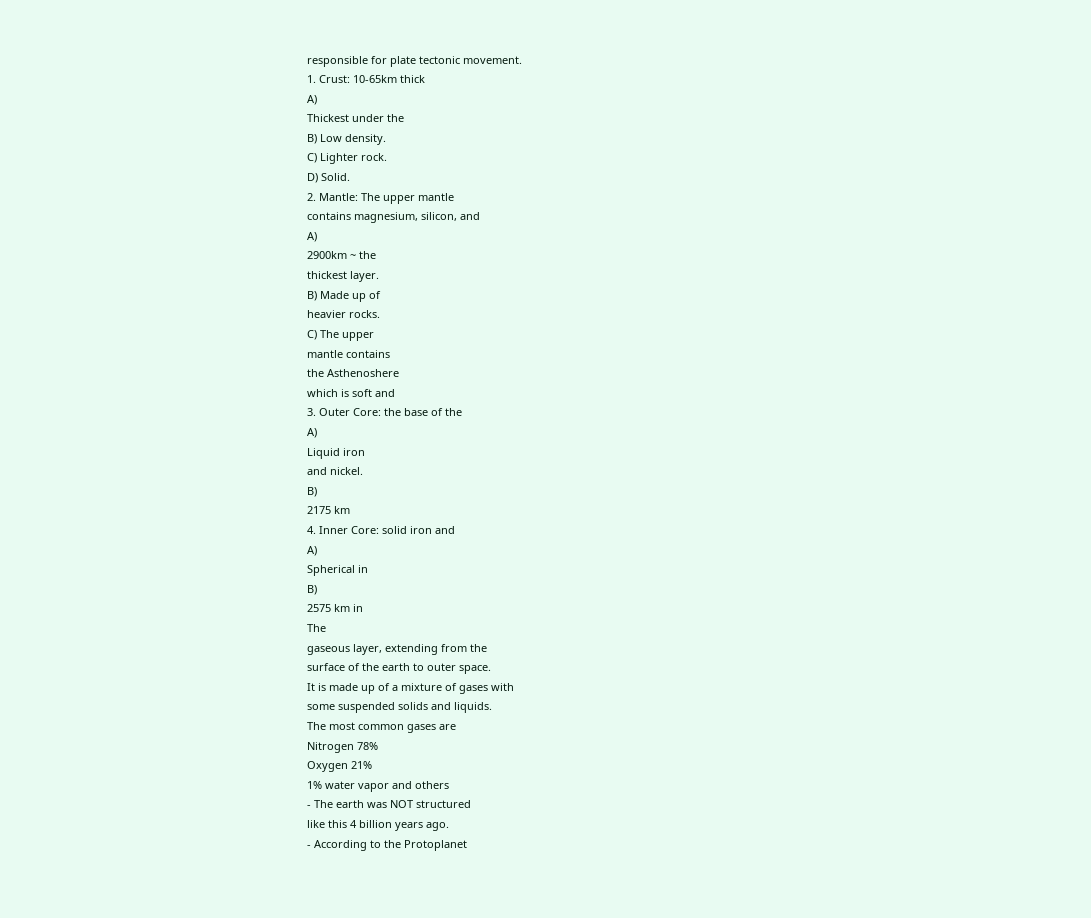responsible for plate tectonic movement.
1. Crust: 10-65km thick
A)
Thickest under the
B) Low density.
C) Lighter rock.
D) Solid.
2. Mantle: The upper mantle
contains magnesium, silicon, and
A)
2900km ~ the
thickest layer.
B) Made up of
heavier rocks.
C) The upper
mantle contains
the Asthenoshere
which is soft and
3. Outer Core: the base of the
A)
Liquid iron
and nickel.
B)
2175 km
4. Inner Core: solid iron and
A)
Spherical in
B)
2575 km in
The
gaseous layer, extending from the
surface of the earth to outer space.
It is made up of a mixture of gases with
some suspended solids and liquids.
The most common gases are
Nitrogen 78%
Oxygen 21%
1% water vapor and others
- The earth was NOT structured
like this 4 billion years ago.
- According to the Protoplanet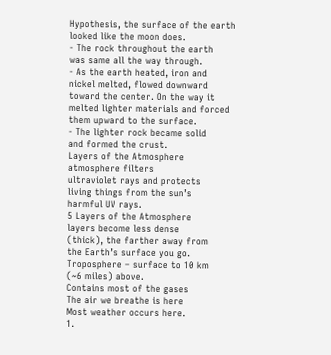Hypothesis, the surface of the earth
looked like the moon does.
- The rock throughout the earth
was same all the way through.
- As the earth heated, iron and
nickel melted, flowed downward
toward the center. On the way it
melted lighter materials and forced
them upward to the surface.
- The lighter rock became solid
and formed the crust.
Layers of the Atmosphere
atmosphere filters
ultraviolet rays and protects
living things from the sun’s
harmful UV rays.
5 Layers of the Atmosphere
layers become less dense
(thick), the farther away from
the Earth’s surface you go.
Troposphere – surface to 10 km
(~6 miles) above.
Contains most of the gases
The air we breathe is here
Most weather occurs here.
1.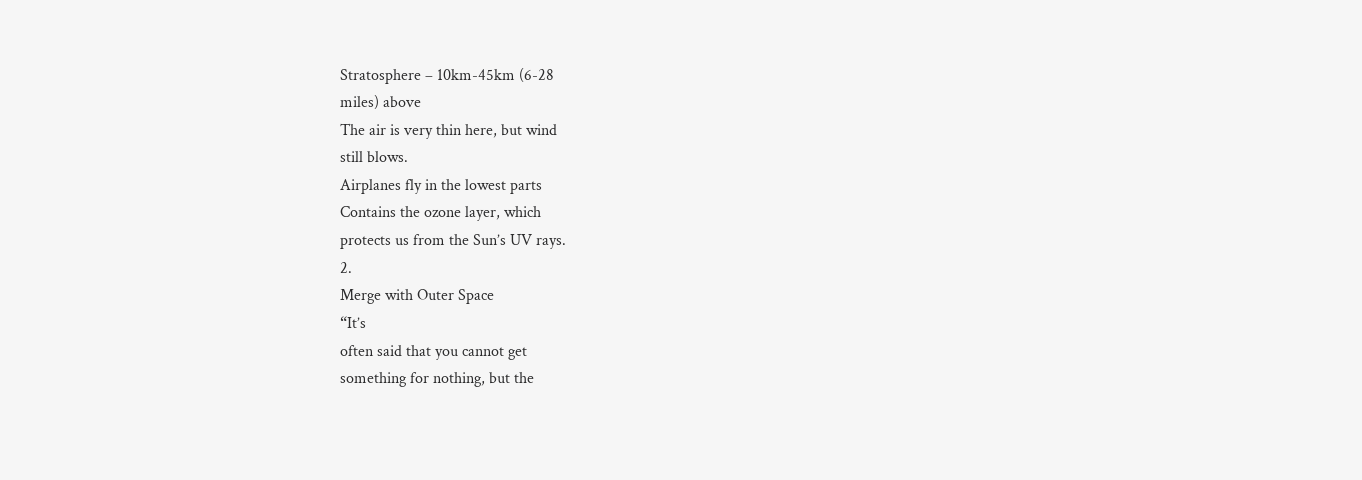Stratosphere – 10km-45km (6-28
miles) above
The air is very thin here, but wind
still blows.
Airplanes fly in the lowest parts
Contains the ozone layer, which
protects us from the Sun’s UV rays.
2.
Merge with Outer Space
“It’s
often said that you cannot get
something for nothing, but the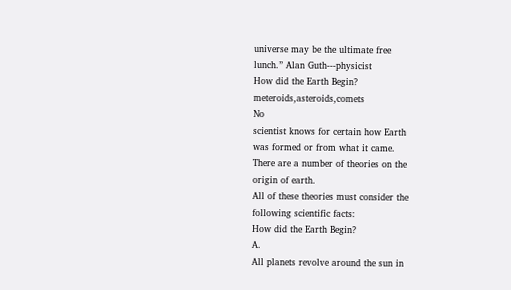universe may be the ultimate free
lunch.” Alan Guth---physicist
How did the Earth Begin?
meteroids,asteroids,comets
No
scientist knows for certain how Earth
was formed or from what it came.
There are a number of theories on the
origin of earth.
All of these theories must consider the
following scientific facts:
How did the Earth Begin?
A.
All planets revolve around the sun in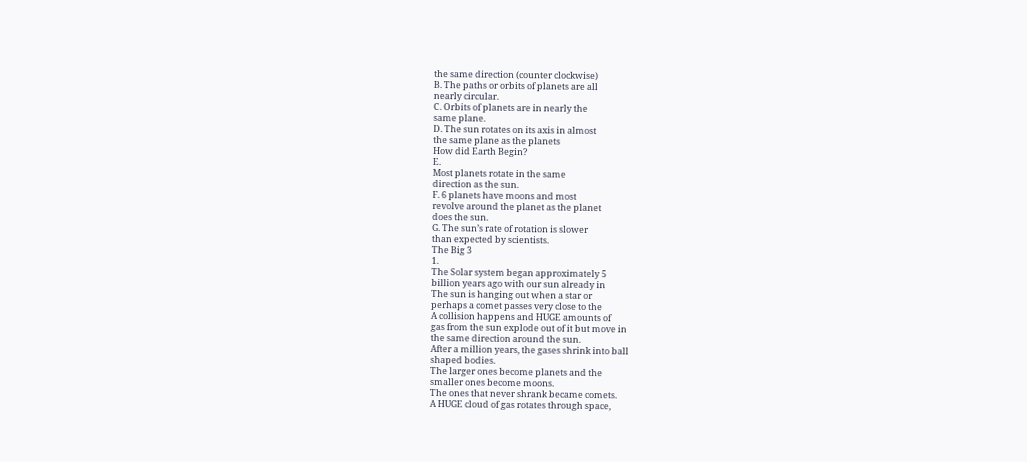the same direction (counter clockwise)
B. The paths or orbits of planets are all
nearly circular.
C. Orbits of planets are in nearly the
same plane.
D. The sun rotates on its axis in almost
the same plane as the planets
How did Earth Begin?
E.
Most planets rotate in the same
direction as the sun.
F. 6 planets have moons and most
revolve around the planet as the planet
does the sun.
G. The sun’s rate of rotation is slower
than expected by scientists.
The Big 3
1.
The Solar system began approximately 5
billion years ago with our sun already in
The sun is hanging out when a star or
perhaps a comet passes very close to the
A collision happens and HUGE amounts of
gas from the sun explode out of it but move in
the same direction around the sun.
After a million years, the gases shrink into ball
shaped bodies.
The larger ones become planets and the
smaller ones become moons.
The ones that never shrank became comets.
A HUGE cloud of gas rotates through space,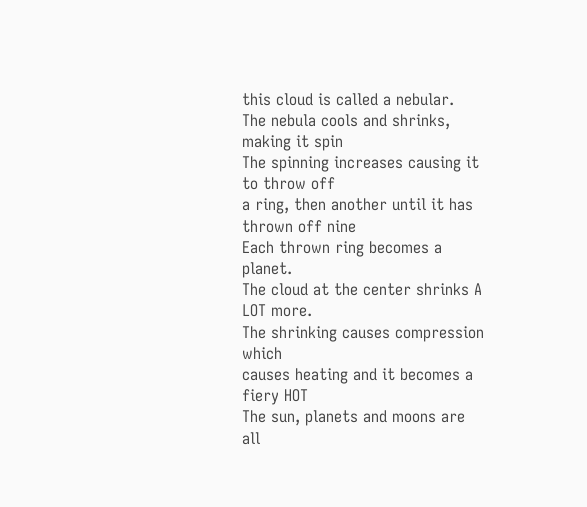this cloud is called a nebular.
The nebula cools and shrinks, making it spin
The spinning increases causing it to throw off
a ring, then another until it has thrown off nine
Each thrown ring becomes a planet.
The cloud at the center shrinks A LOT more.
The shrinking causes compression which
causes heating and it becomes a fiery HOT
The sun, planets and moons are all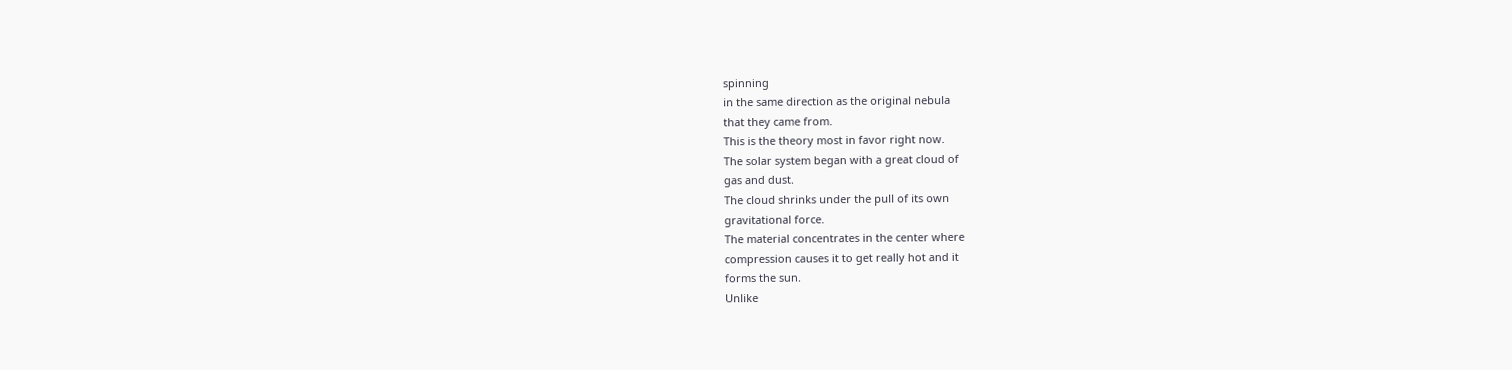spinning
in the same direction as the original nebula
that they came from.
This is the theory most in favor right now.
The solar system began with a great cloud of
gas and dust.
The cloud shrinks under the pull of its own
gravitational force.
The material concentrates in the center where
compression causes it to get really hot and it
forms the sun.
Unlike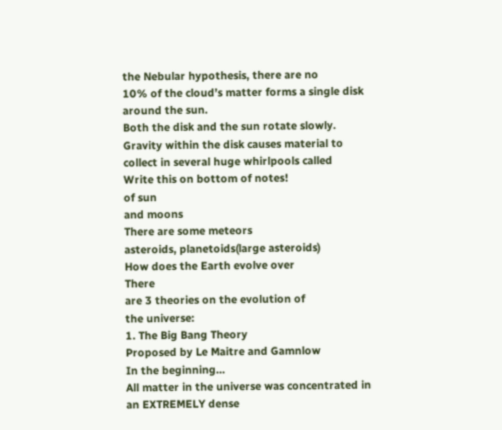the Nebular hypothesis, there are no
10% of the cloud’s matter forms a single disk
around the sun.
Both the disk and the sun rotate slowly.
Gravity within the disk causes material to
collect in several huge whirlpools called
Write this on bottom of notes!
of sun
and moons
There are some meteors
asteroids, planetoids(large asteroids)
How does the Earth evolve over
There
are 3 theories on the evolution of
the universe:
1. The Big Bang Theory
Proposed by Le Maitre and Gamnlow
In the beginning…
All matter in the universe was concentrated in
an EXTREMELY dense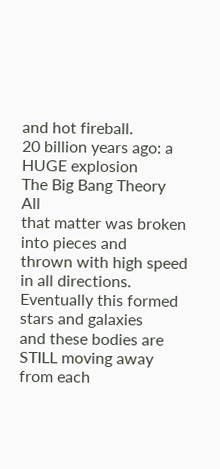and hot fireball.
20 billion years ago: a HUGE explosion
The Big Bang Theory
All
that matter was broken into pieces and
thrown with high speed in all directions.
Eventually this formed stars and galaxies
and these bodies are STILL moving away
from each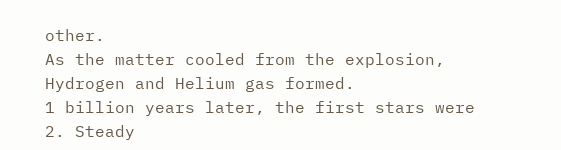other.
As the matter cooled from the explosion,
Hydrogen and Helium gas formed.
1 billion years later, the first stars were
2. Steady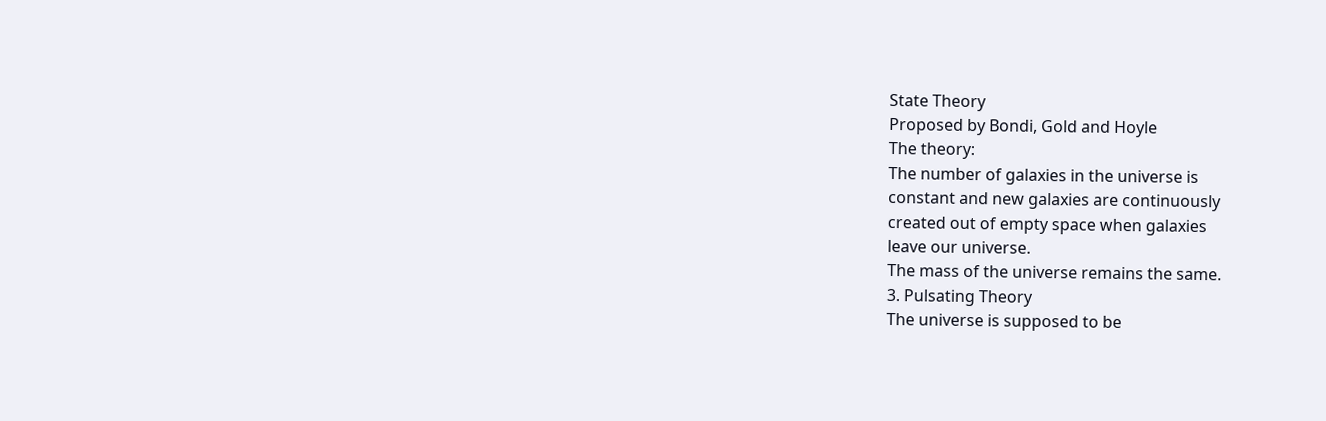State Theory
Proposed by Bondi, Gold and Hoyle
The theory:
The number of galaxies in the universe is
constant and new galaxies are continuously
created out of empty space when galaxies
leave our universe.
The mass of the universe remains the same.
3. Pulsating Theory
The universe is supposed to be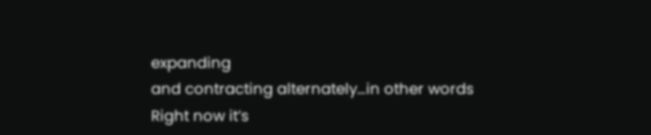expanding
and contracting alternately…in other words
Right now it’s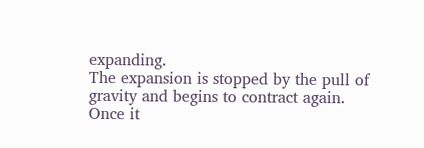expanding.
The expansion is stopped by the pull of
gravity and begins to contract again.
Once it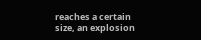reaches a certain size, an explosion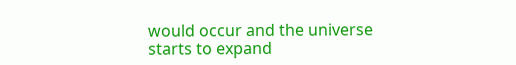would occur and the universe starts to expand